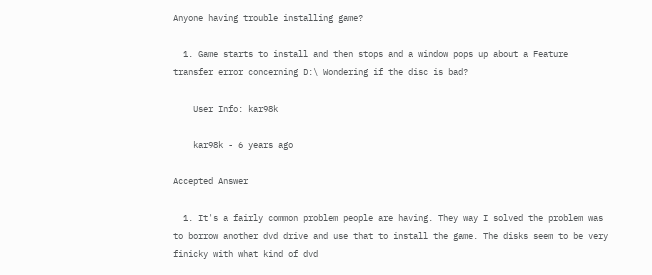Anyone having trouble installing game?

  1. Game starts to install and then stops and a window pops up about a Feature transfer error concerning D:\ Wondering if the disc is bad?

    User Info: kar98k

    kar98k - 6 years ago

Accepted Answer

  1. It's a fairly common problem people are having. They way I solved the problem was to borrow another dvd drive and use that to install the game. The disks seem to be very finicky with what kind of dvd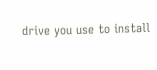drive you use to install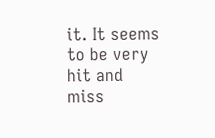it. It seems to be very hit and miss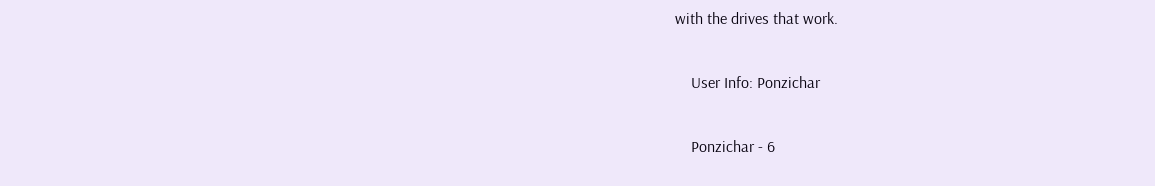with the drives that work.

    User Info: Ponzichar

    Ponzichar - 6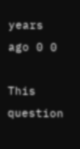years ago 0 0

This question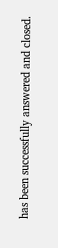has been successfully answered and closed.